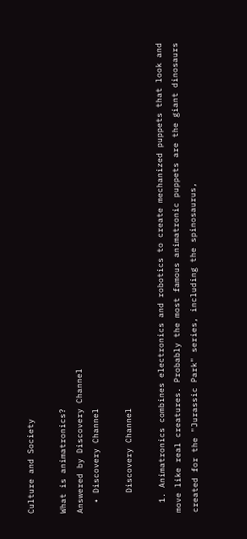Culture and Society

What is animatronics?
Answered by Discovery Channel
  • Discovery Channel

    Discovery Channel

  1. Animatronics combines electronics and robotics to create mechanized puppets that look and move like real creatures. Probably the most famous animatronic puppets are the giant dinosaurs created for the "Jurassic Park" series, including the spinosaurus,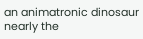an animatronic dinosaur nearly the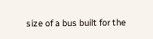size of a bus built for the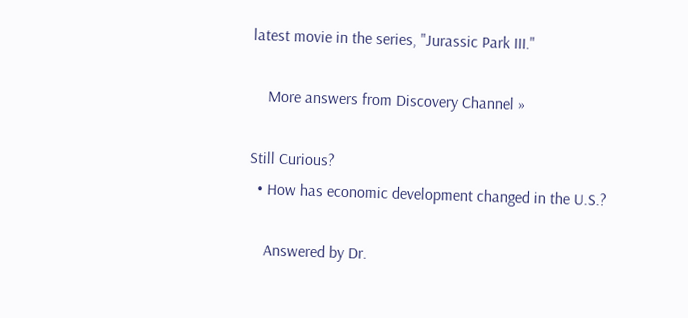latest movie in the series, "Jurassic Park III."

    More answers from Discovery Channel »

Still Curious?
  • How has economic development changed in the U.S.?

    Answered by Dr.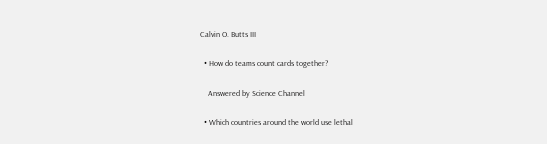Calvin O. Butts III

  • How do teams count cards together?

    Answered by Science Channel

  • Which countries around the world use lethal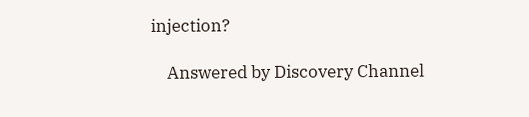injection?

    Answered by Discovery Channel